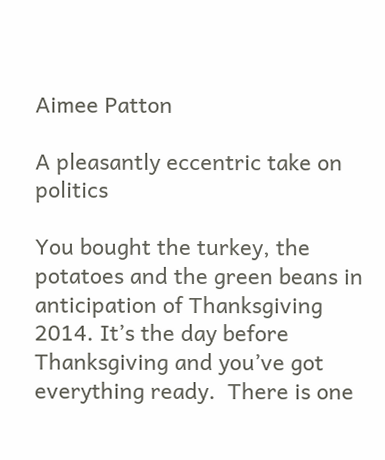Aimee Patton

A pleasantly eccentric take on politics

You bought the turkey, the potatoes and the green beans in anticipation of Thanksgiving 2014. It’s the day before Thanksgiving and you’ve got everything ready.  There is one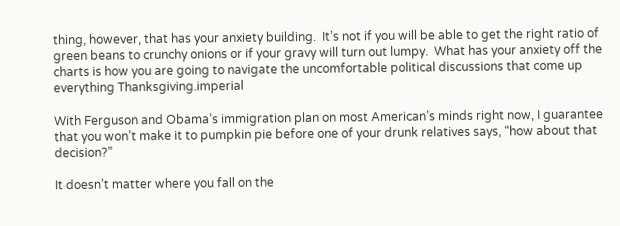thing, however, that has your anxiety building.  It’s not if you will be able to get the right ratio of green beans to crunchy onions or if your gravy will turn out lumpy.  What has your anxiety off the charts is how you are going to navigate the uncomfortable political discussions that come up everything Thanksgiving.imperial

With Ferguson and Obama’s immigration plan on most American’s minds right now, I guarantee that you won’t make it to pumpkin pie before one of your drunk relatives says, “how about that decision?”

It doesn’t matter where you fall on the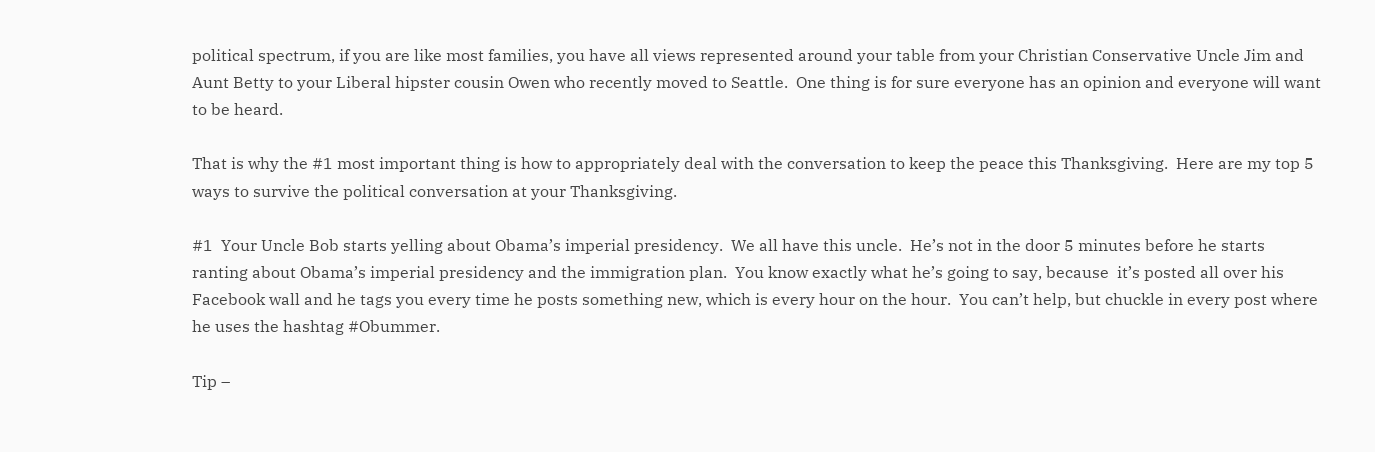political spectrum, if you are like most families, you have all views represented around your table from your Christian Conservative Uncle Jim and Aunt Betty to your Liberal hipster cousin Owen who recently moved to Seattle.  One thing is for sure everyone has an opinion and everyone will want to be heard.

That is why the #1 most important thing is how to appropriately deal with the conversation to keep the peace this Thanksgiving.  Here are my top 5 ways to survive the political conversation at your Thanksgiving.

#1  Your Uncle Bob starts yelling about Obama’s imperial presidency.  We all have this uncle.  He’s not in the door 5 minutes before he starts ranting about Obama’s imperial presidency and the immigration plan.  You know exactly what he’s going to say, because  it’s posted all over his Facebook wall and he tags you every time he posts something new, which is every hour on the hour.  You can’t help, but chuckle in every post where he uses the hashtag #Obummer.

Tip –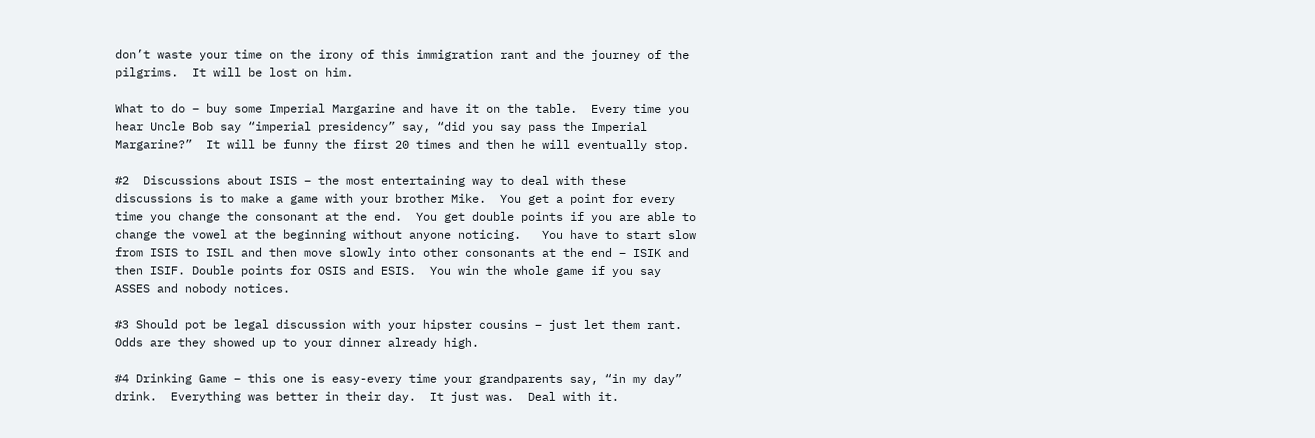don’t waste your time on the irony of this immigration rant and the journey of the pilgrims.  It will be lost on him.

What to do – buy some Imperial Margarine and have it on the table.  Every time you hear Uncle Bob say “imperial presidency” say, “did you say pass the Imperial Margarine?”  It will be funny the first 20 times and then he will eventually stop.

#2  Discussions about ISIS – the most entertaining way to deal with these discussions is to make a game with your brother Mike.  You get a point for every time you change the consonant at the end.  You get double points if you are able to change the vowel at the beginning without anyone noticing.   You have to start slow from ISIS to ISIL and then move slowly into other consonants at the end – ISIK and then ISIF. Double points for OSIS and ESIS.  You win the whole game if you say ASSES and nobody notices.

#3 Should pot be legal discussion with your hipster cousins – just let them rant. Odds are they showed up to your dinner already high.

#4 Drinking Game – this one is easy-every time your grandparents say, “in my day” drink.  Everything was better in their day.  It just was.  Deal with it.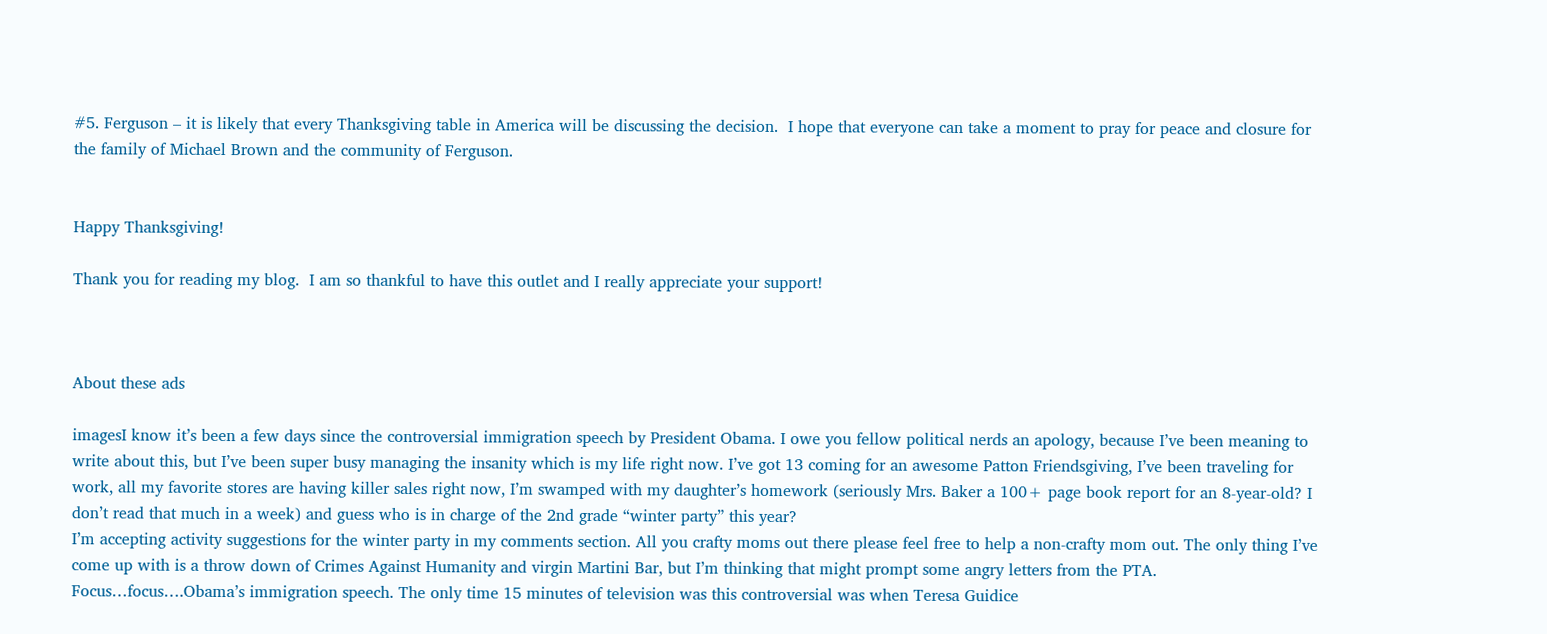#5. Ferguson – it is likely that every Thanksgiving table in America will be discussing the decision.  I hope that everyone can take a moment to pray for peace and closure for the family of Michael Brown and the community of Ferguson.


Happy Thanksgiving!

Thank you for reading my blog.  I am so thankful to have this outlet and I really appreciate your support!



About these ads

imagesI know it’s been a few days since the controversial immigration speech by President Obama. I owe you fellow political nerds an apology, because I’ve been meaning to write about this, but I’ve been super busy managing the insanity which is my life right now. I’ve got 13 coming for an awesome Patton Friendsgiving, I’ve been traveling for work, all my favorite stores are having killer sales right now, I’m swamped with my daughter’s homework (seriously Mrs. Baker a 100+ page book report for an 8-year-old? I don’t read that much in a week) and guess who is in charge of the 2nd grade “winter party” this year?
I’m accepting activity suggestions for the winter party in my comments section. All you crafty moms out there please feel free to help a non-crafty mom out. The only thing I’ve come up with is a throw down of Crimes Against Humanity and virgin Martini Bar, but I’m thinking that might prompt some angry letters from the PTA.
Focus…focus….Obama’s immigration speech. The only time 15 minutes of television was this controversial was when Teresa Guidice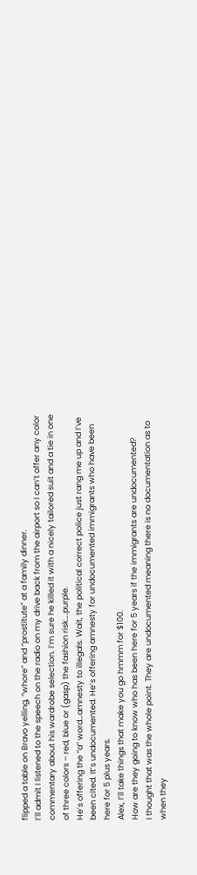flipped a table on Bravo yelling, “whore” and “prostitute” at a family dinner.
I’ll admit I listened to the speech on the radio on my drive back from the airport so I can’t offer any color commentary about his wardrobe selection. I’m sure he killed it with a nicely tailored suit and a tie in one of three colors – red, blue or (gasp) the fashion risk….purple.
He’s offering the “a” word…amnesty to illegals. Wait, the political correct police just rang me up and I’ve been cited. It’s undocumented. He’s offering amnesty for undocumented immigrants who have been here for 5 plus years.
Alex, I’ll take things that make you go hmmm for $100.
How are they going to know who has been here for 5 years if the immigrants are undocumented?
I thought that was the whole point. They are undocumented meaning there is no documentation as to when they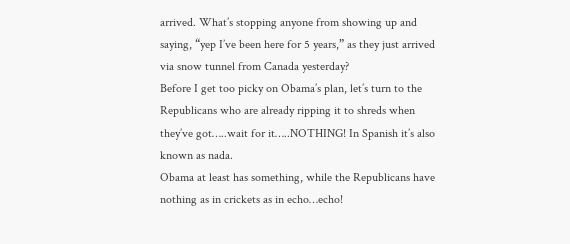arrived. What’s stopping anyone from showing up and saying, “yep I’ve been here for 5 years,” as they just arrived via snow tunnel from Canada yesterday?
Before I get too picky on Obama’s plan, let’s turn to the Republicans who are already ripping it to shreds when they’ve got…..wait for it…..NOTHING! In Spanish it’s also known as nada.
Obama at least has something, while the Republicans have nothing as in crickets as in echo…echo!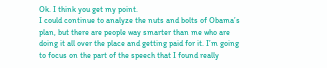Ok. I think you get my point.
I could continue to analyze the nuts and bolts of Obama’s plan, but there are people way smarter than me who are doing it all over the place and getting paid for it. I’m going to focus on the part of the speech that I found really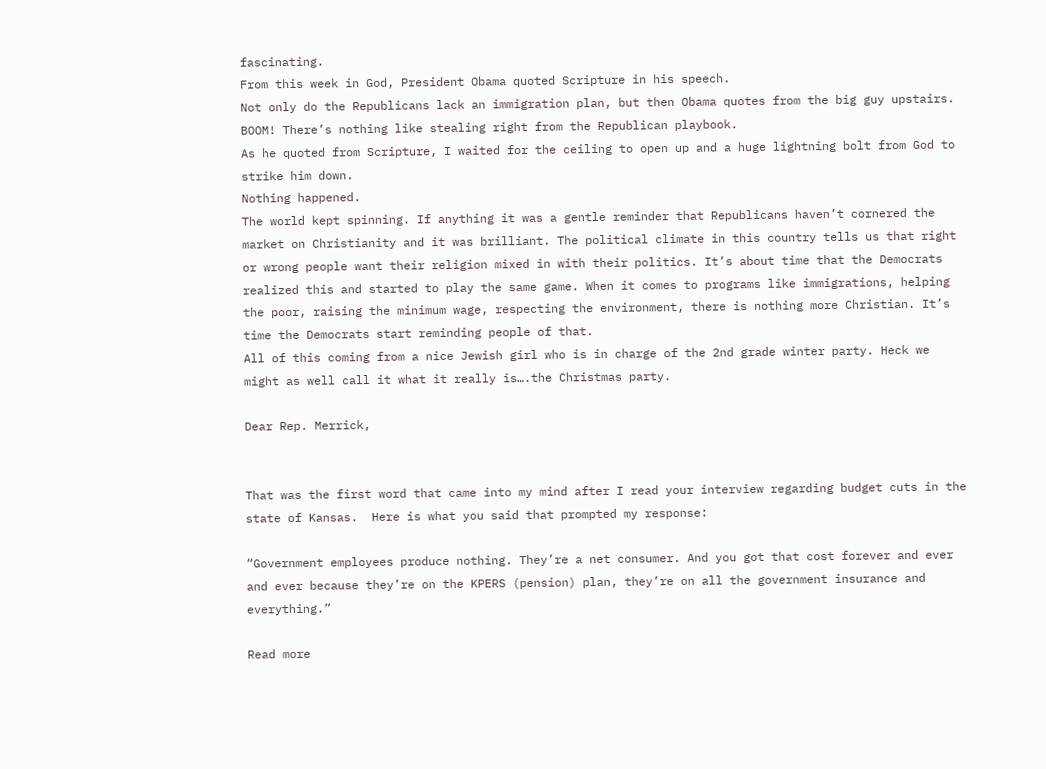fascinating.
From this week in God, President Obama quoted Scripture in his speech.
Not only do the Republicans lack an immigration plan, but then Obama quotes from the big guy upstairs.
BOOM! There’s nothing like stealing right from the Republican playbook.
As he quoted from Scripture, I waited for the ceiling to open up and a huge lightning bolt from God to strike him down.
Nothing happened.
The world kept spinning. If anything it was a gentle reminder that Republicans haven’t cornered the market on Christianity and it was brilliant. The political climate in this country tells us that right or wrong people want their religion mixed in with their politics. It’s about time that the Democrats realized this and started to play the same game. When it comes to programs like immigrations, helping the poor, raising the minimum wage, respecting the environment, there is nothing more Christian. It’s time the Democrats start reminding people of that.
All of this coming from a nice Jewish girl who is in charge of the 2nd grade winter party. Heck we might as well call it what it really is….the Christmas party.

Dear Rep. Merrick,


That was the first word that came into my mind after I read your interview regarding budget cuts in the state of Kansas.  Here is what you said that prompted my response:

“Government employees produce nothing. They’re a net consumer. And you got that cost forever and ever and ever because they’re on the KPERS (pension) plan, they’re on all the government insurance and everything.”

Read more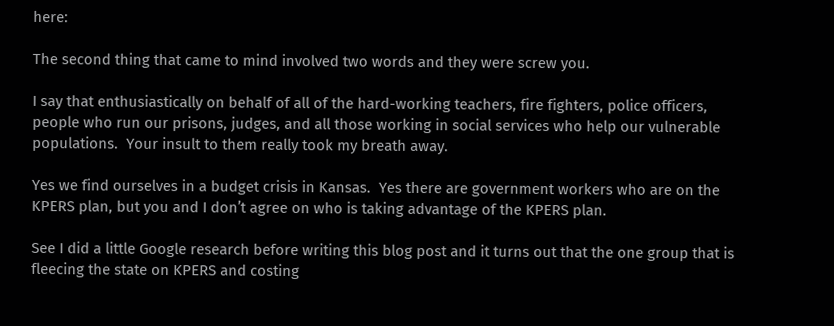here:

The second thing that came to mind involved two words and they were screw you.

I say that enthusiastically on behalf of all of the hard-working teachers, fire fighters, police officers, people who run our prisons, judges, and all those working in social services who help our vulnerable populations.  Your insult to them really took my breath away.

Yes we find ourselves in a budget crisis in Kansas.  Yes there are government workers who are on the KPERS plan, but you and I don’t agree on who is taking advantage of the KPERS plan.

See I did a little Google research before writing this blog post and it turns out that the one group that is fleecing the state on KPERS and costing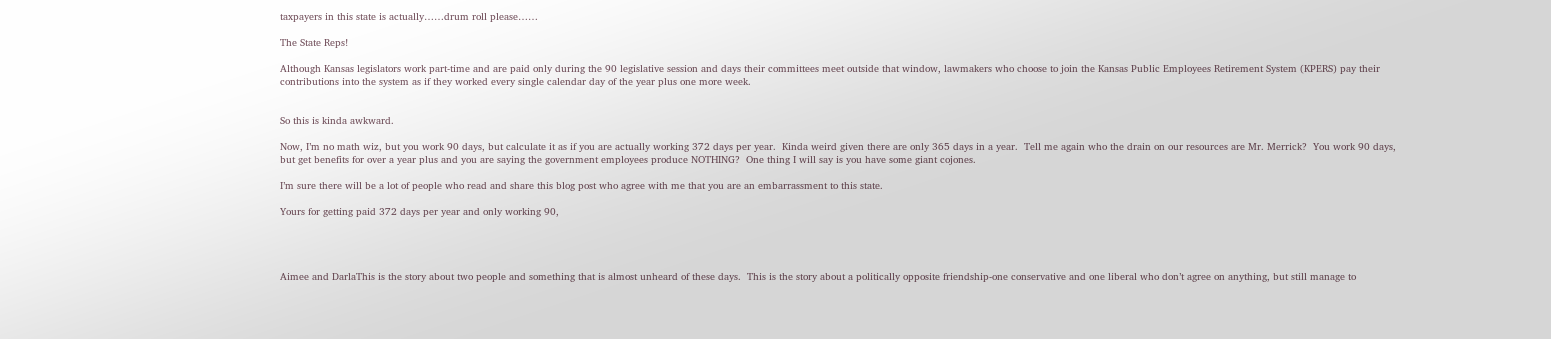taxpayers in this state is actually……drum roll please……

The State Reps!

Although Kansas legislators work part-time and are paid only during the 90 legislative session and days their committees meet outside that window, lawmakers who choose to join the Kansas Public Employees Retirement System (KPERS) pay their contributions into the system as if they worked every single calendar day of the year plus one more week.


So this is kinda awkward.

Now, I’m no math wiz, but you work 90 days, but calculate it as if you are actually working 372 days per year.  Kinda weird given there are only 365 days in a year.  Tell me again who the drain on our resources are Mr. Merrick?  You work 90 days, but get benefits for over a year plus and you are saying the government employees produce NOTHING?  One thing I will say is you have some giant cojones.

I’m sure there will be a lot of people who read and share this blog post who agree with me that you are an embarrassment to this state.

Yours for getting paid 372 days per year and only working 90,




Aimee and DarlaThis is the story about two people and something that is almost unheard of these days.  This is the story about a politically opposite friendship-one conservative and one liberal who don’t agree on anything, but still manage to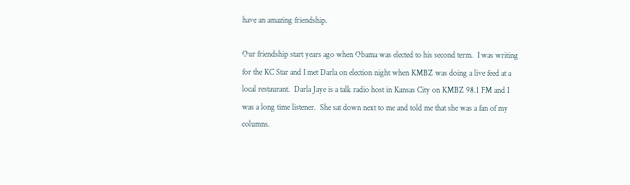have an amazing friendship.

Our friendship start years ago when Obama was elected to his second term.  I was writing for the KC Star and I met Darla on election night when KMBZ was doing a live feed at a local restaurant.  Darla Jaye is a talk radio host in Kansas City on KMBZ 98.1 FM and I was a long time listener.  She sat down next to me and told me that she was a fan of my columns.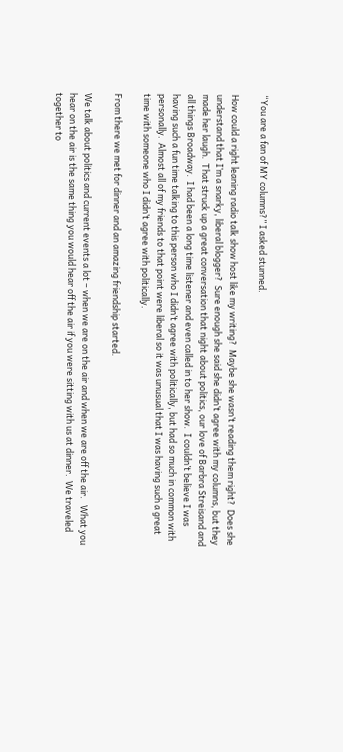“You are a fan of MY columns?” I asked stunned.

How could a right leaning radio talk show host like my writing?  Maybe she wasn’t reading them right?  Does she understand that I’m a snarky, liberal blogger?  Sure enough she said she didn’t agree with my columns, but they made her laugh.  That struck up a great conversation that night about politics, our love of Barbra Streisand and all things Broadway.  I had been a long time listener and even called in to her show.  I couldn’t believe I was having such a fun time talking to this person who I didn’t agree with politically, but had so much in common with personally.  Almost all of my friends to that point were liberal so it was unusual that I was having such a great time with someone who I didn’t agree with politically.

From there we met for dinner and an amazing friendship started.

We talk about politics and current events a lot – when we are on the air and when we are off the air.   What you hear on the air is the same thing you would hear off the air if you were sitting with us at dinner.  We traveled together to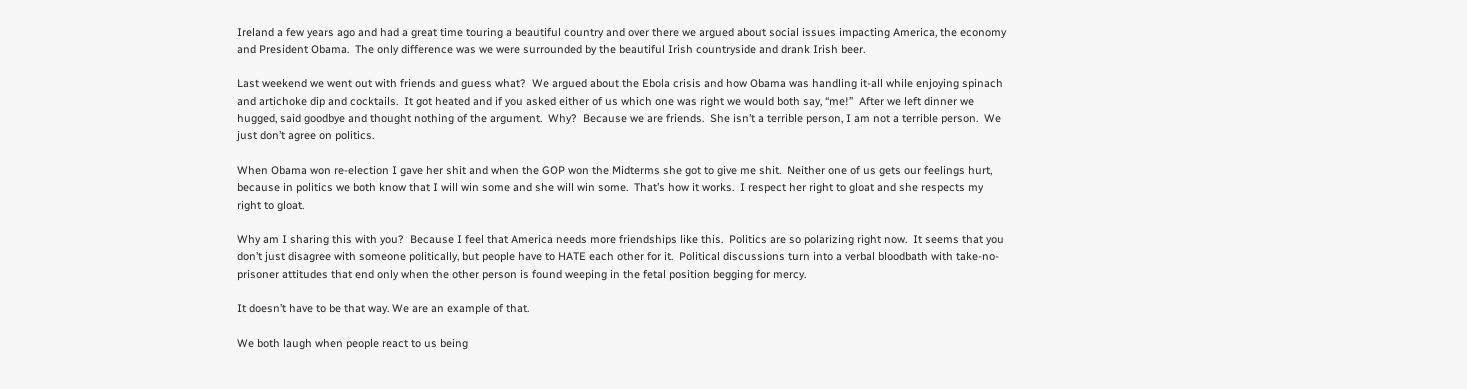Ireland a few years ago and had a great time touring a beautiful country and over there we argued about social issues impacting America, the economy and President Obama.  The only difference was we were surrounded by the beautiful Irish countryside and drank Irish beer.

Last weekend we went out with friends and guess what?  We argued about the Ebola crisis and how Obama was handling it-all while enjoying spinach and artichoke dip and cocktails.  It got heated and if you asked either of us which one was right we would both say, “me!”  After we left dinner we hugged, said goodbye and thought nothing of the argument.  Why?  Because we are friends.  She isn’t a terrible person, I am not a terrible person.  We just don’t agree on politics.

When Obama won re-election I gave her shit and when the GOP won the Midterms she got to give me shit.  Neither one of us gets our feelings hurt, because in politics we both know that I will win some and she will win some.  That’s how it works.  I respect her right to gloat and she respects my right to gloat.

Why am I sharing this with you?  Because I feel that America needs more friendships like this.  Politics are so polarizing right now.  It seems that you don’t just disagree with someone politically, but people have to HATE each other for it.  Political discussions turn into a verbal bloodbath with take-no-prisoner attitudes that end only when the other person is found weeping in the fetal position begging for mercy.

It doesn’t have to be that way. We are an example of that.

We both laugh when people react to us being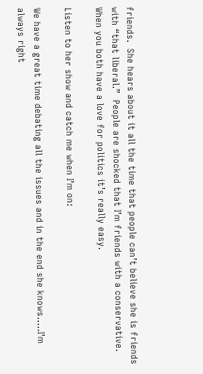friends.  She hears about it all the time that people can’t believe she is friends with “that liberal.”  People are shocked that I’m friends with a conservative.  When you both have a love for politics it’s really easy.

Listen to her show and catch me when I’m on:

We have a great time debating all the issues and in the end she knows…..I’m always right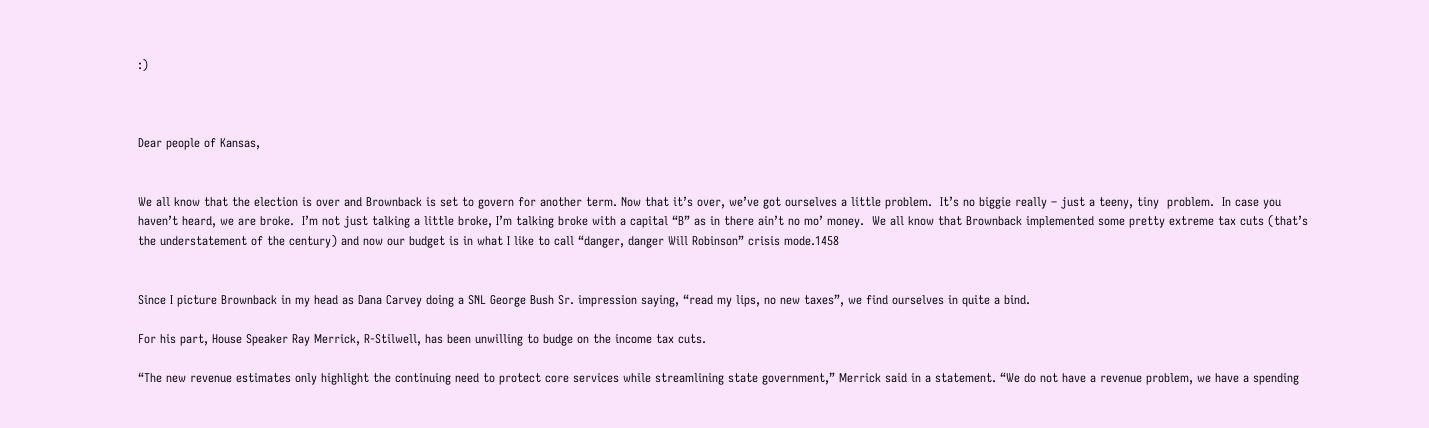:)



Dear people of Kansas,


We all know that the election is over and Brownback is set to govern for another term. Now that it’s over, we’ve got ourselves a little problem.  It’s no biggie really – just a teeny, tiny  problem.  In case you haven’t heard, we are broke.  I’m not just talking a little broke, I’m talking broke with a capital “B” as in there ain’t no mo’ money.  We all know that Brownback implemented some pretty extreme tax cuts (that’s the understatement of the century) and now our budget is in what I like to call “danger, danger Will Robinson” crisis mode.1458


Since I picture Brownback in my head as Dana Carvey doing a SNL George Bush Sr. impression saying, “read my lips, no new taxes”, we find ourselves in quite a bind.

For his part, House Speaker Ray Merrick, R-Stilwell, has been unwilling to budge on the income tax cuts.

“The new revenue estimates only highlight the continuing need to protect core services while streamlining state government,” Merrick said in a statement. “We do not have a revenue problem, we have a spending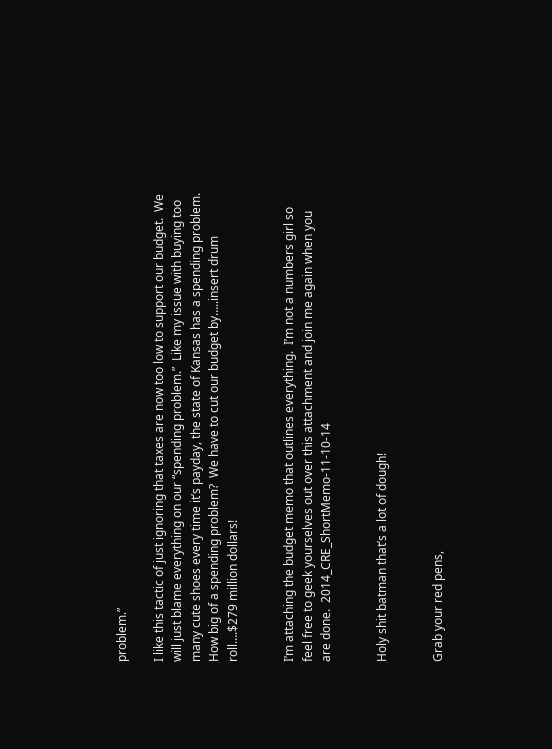problem.”

I like this tactic of just ignoring that taxes are now too low to support our budget.  We will just blame everything on our “spending problem.”  Like my issue with buying too many cute shoes every time it’s payday, the state of Kansas has a spending problem. How big of a spending problem?  We have to cut our budget by…..insert drum roll….$279 million dollars!


I’m attaching the budget memo that outlines everything.  I’m not a numbers girl so feel free to geek yourselves out over this attachment and join me again when you are done.  2014_CRE_ShortMemo-11-10-14


Holy shit batman that’s a lot of dough!


Grab your red pens,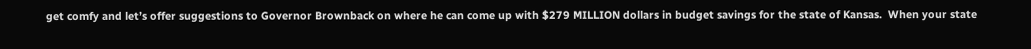get comfy and let’s offer suggestions to Governor Brownback on where he can come up with $279 MILLION dollars in budget savings for the state of Kansas.  When your state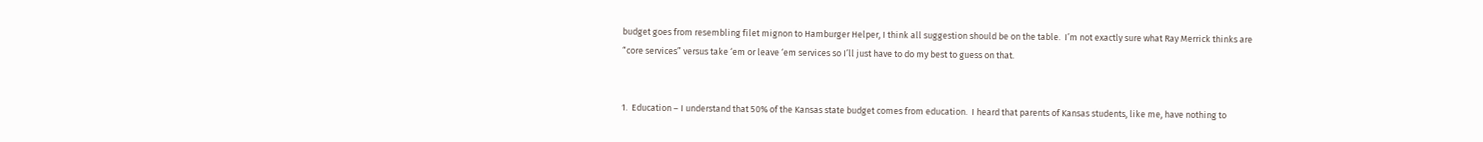budget goes from resembling filet mignon to Hamburger Helper, I think all suggestion should be on the table.  I’m not exactly sure what Ray Merrick thinks are “core services” versus take ‘em or leave ‘em services so I’ll just have to do my best to guess on that.


1.  Education – I understand that 50% of the Kansas state budget comes from education.  I heard that parents of Kansas students, like me, have nothing to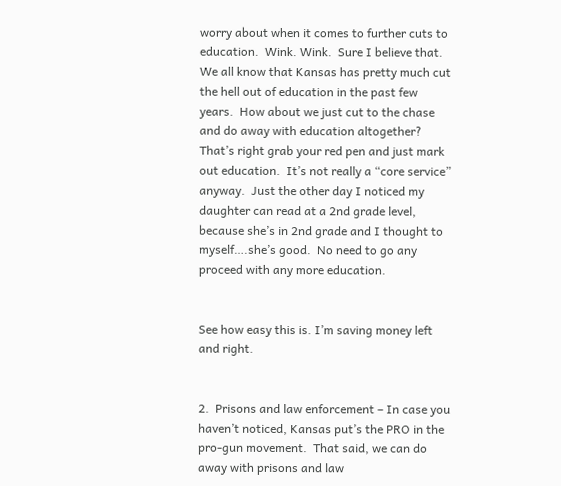worry about when it comes to further cuts to education.  Wink. Wink.  Sure I believe that.  We all know that Kansas has pretty much cut  the hell out of education in the past few years.  How about we just cut to the chase and do away with education altogether?   That’s right grab your red pen and just mark out education.  It’s not really a “core service” anyway.  Just the other day I noticed my daughter can read at a 2nd grade level, because she’s in 2nd grade and I thought to myself….she’s good.  No need to go any proceed with any more education.


See how easy this is. I’m saving money left and right.


2.  Prisons and law enforcement – In case you haven’t noticed, Kansas put’s the PRO in the pro-gun movement.  That said, we can do away with prisons and law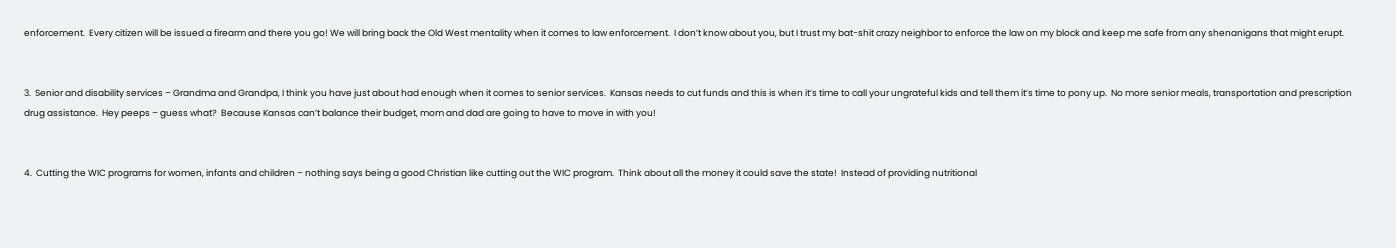enforcement.  Every citizen will be issued a firearm and there you go! We will bring back the Old West mentality when it comes to law enforcement.  I don’t know about you, but I trust my bat-shit crazy neighbor to enforce the law on my block and keep me safe from any shenanigans that might erupt.


3.  Senior and disability services – Grandma and Grandpa, I think you have just about had enough when it comes to senior services.  Kansas needs to cut funds and this is when it’s time to call your ungrateful kids and tell them it’s time to pony up.  No more senior meals, transportation and prescription drug assistance.  Hey peeps – guess what?  Because Kansas can’t balance their budget, mom and dad are going to have to move in with you!


4.  Cutting the WIC programs for women, infants and children – nothing says being a good Christian like cutting out the WIC program.  Think about all the money it could save the state!  Instead of providing nutritional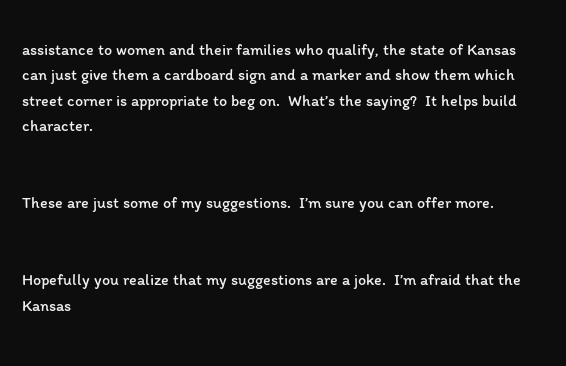assistance to women and their families who qualify, the state of Kansas can just give them a cardboard sign and a marker and show them which street corner is appropriate to beg on.  What’s the saying?  It helps build character.


These are just some of my suggestions.  I’m sure you can offer more.


Hopefully you realize that my suggestions are a joke.  I’m afraid that the Kansas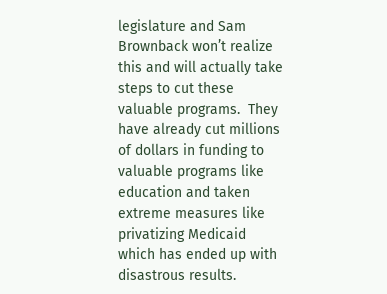legislature and Sam Brownback won’t realize this and will actually take steps to cut these valuable programs.  They have already cut millions of dollars in funding to valuable programs like education and taken extreme measures like privatizing Medicaid which has ended up with disastrous results.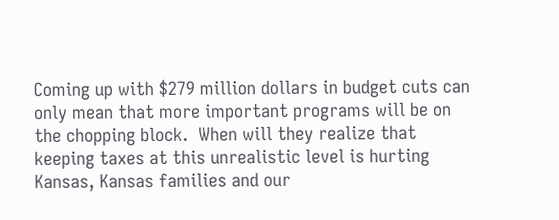Coming up with $279 million dollars in budget cuts can only mean that more important programs will be on the chopping block.  When will they realize that keeping taxes at this unrealistic level is hurting Kansas, Kansas families and our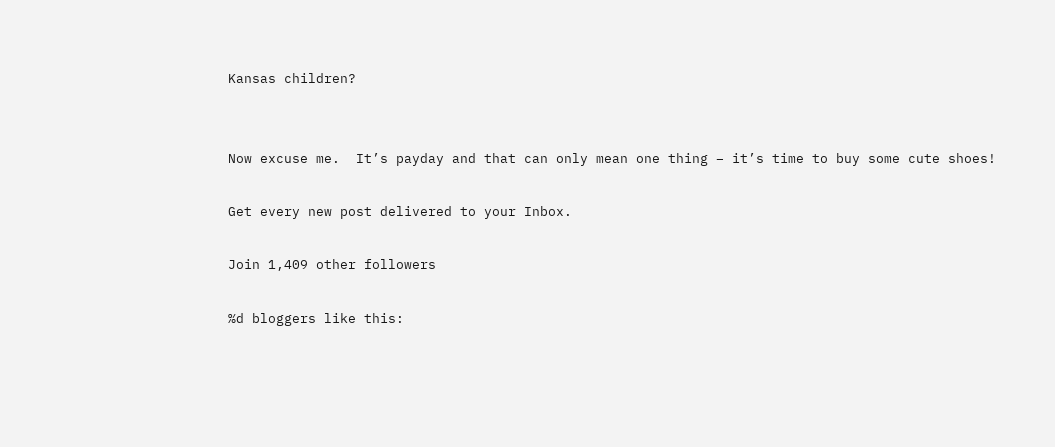Kansas children?


Now excuse me.  It’s payday and that can only mean one thing – it’s time to buy some cute shoes!

Get every new post delivered to your Inbox.

Join 1,409 other followers

%d bloggers like this: